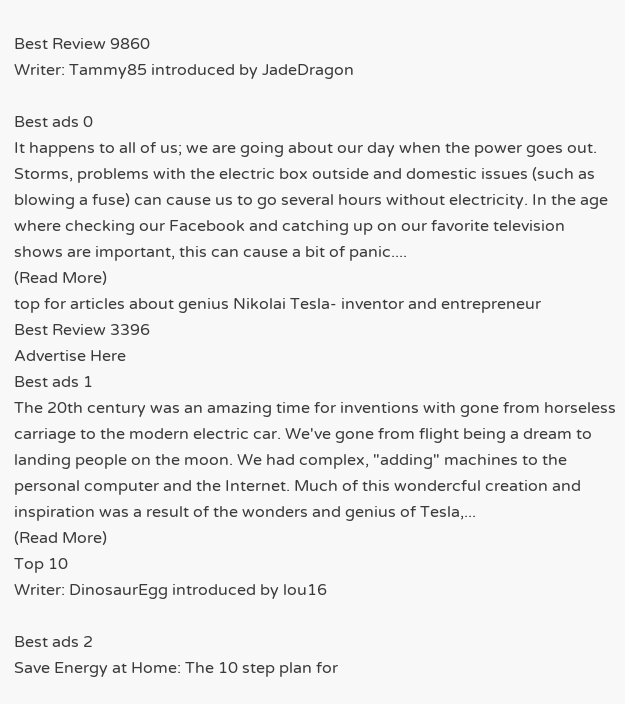Best Review 9860
Writer: Tammy85 introduced by JadeDragon

Best ads 0
It happens to all of us; we are going about our day when the power goes out. Storms, problems with the electric box outside and domestic issues (such as blowing a fuse) can cause us to go several hours without electricity. In the age where checking our Facebook and catching up on our favorite television shows are important, this can cause a bit of panic....
(Read More)
top for articles about genius Nikolai Tesla- inventor and entrepreneur
Best Review 3396
Advertise Here
Best ads 1
The 20th century was an amazing time for inventions with gone from horseless carriage to the modern electric car. We've gone from flight being a dream to landing people on the moon. We had complex, "adding" machines to the personal computer and the Internet. Much of this wondercful creation and inspiration was a result of the wonders and genius of Tesla,...
(Read More)
Top 10
Writer: DinosaurEgg introduced by lou16

Best ads 2
Save Energy at Home: The 10 step plan for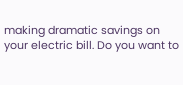making dramatic savings on your electric bill. Do you want to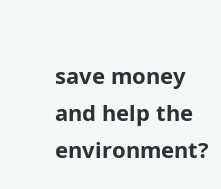save money and help the environment?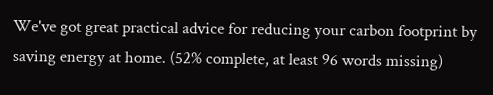We've got great practical advice for reducing your carbon footprint by saving energy at home. (52% complete, at least 96 words missing)